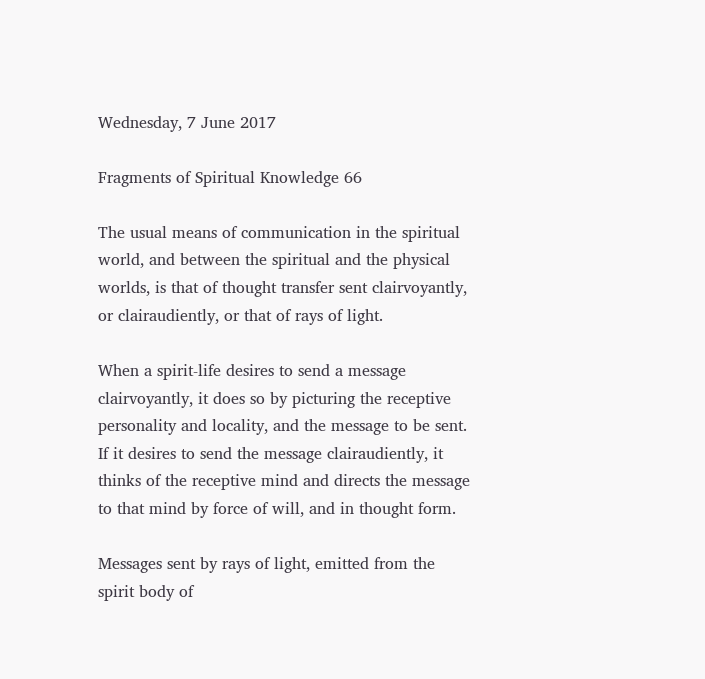Wednesday, 7 June 2017

Fragments of Spiritual Knowledge 66

The usual means of communication in the spiritual world, and between the spiritual and the physical worlds, is that of thought transfer sent clairvoyantly, or clairaudiently, or that of rays of light.

When a spirit-life desires to send a message clairvoyantly, it does so by picturing the receptive personality and locality, and the message to be sent. If it desires to send the message clairaudiently, it thinks of the receptive mind and directs the message to that mind by force of will, and in thought form.

Messages sent by rays of light, emitted from the spirit body of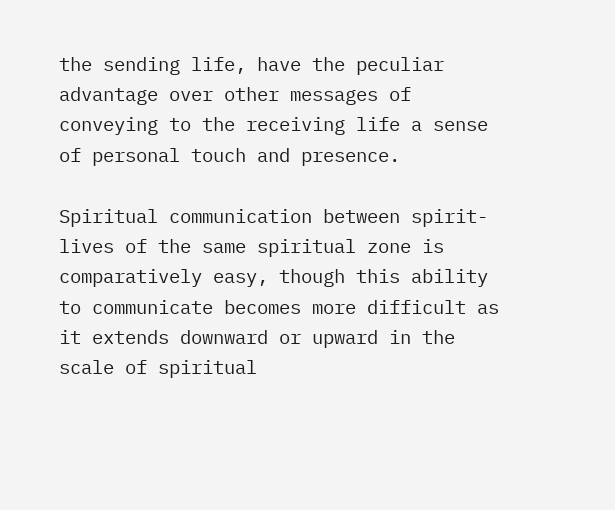the sending life, have the peculiar advantage over other messages of conveying to the receiving life a sense of personal touch and presence.

Spiritual communication between spirit-lives of the same spiritual zone is comparatively easy, though this ability to communicate becomes more difficult as it extends downward or upward in the scale of spiritual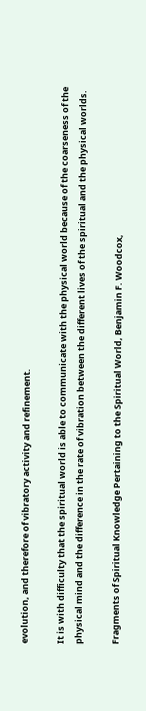evolution, and therefore of vibratory activity and refinement.

It is with difficulty that the spiritual world is able to communicate with the physical world because of the coarseness of the physical mind and the difference in the rate of vibration between the different lives of the spiritual and the physical worlds.

Fragments of Spiritual Knowledge Pertaining to the Spiritual World, Benjamin F. Woodcox,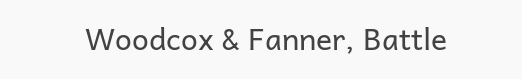Woodcox & Fanner, Battle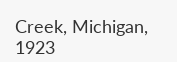Creek, Michigan, 1923